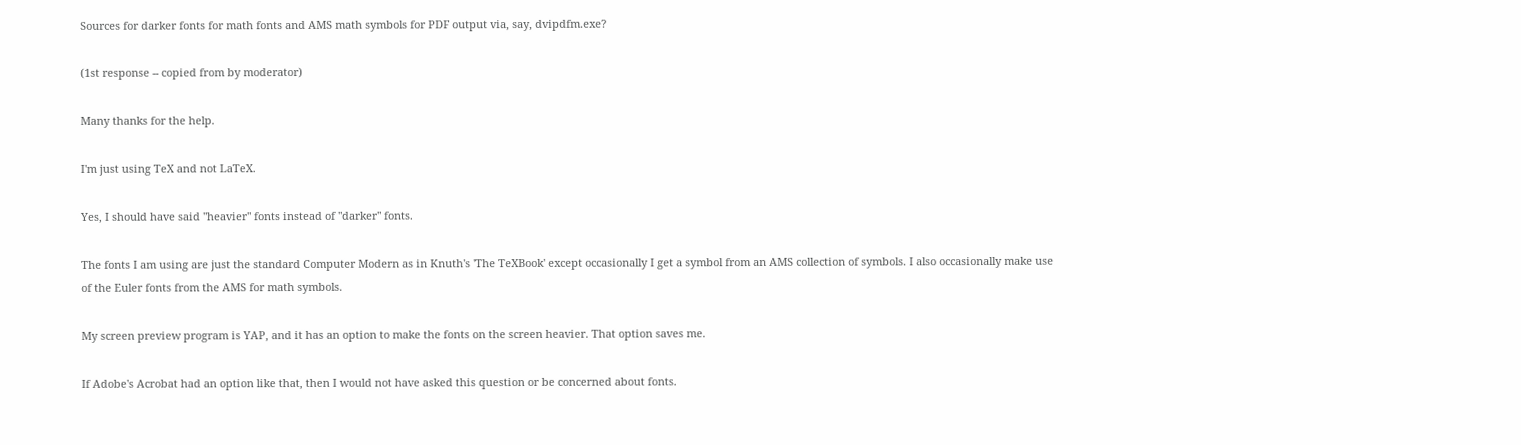Sources for darker fonts for math fonts and AMS math symbols for PDF output via, say, dvipdfm.exe?

(1st response -- copied from by moderator)

Many thanks for the help.

I'm just using TeX and not LaTeX.

Yes, I should have said "heavier" fonts instead of "darker" fonts.

The fonts I am using are just the standard Computer Modern as in Knuth's 'The TeXBook' except occasionally I get a symbol from an AMS collection of symbols. I also occasionally make use of the Euler fonts from the AMS for math symbols.

My screen preview program is YAP, and it has an option to make the fonts on the screen heavier. That option saves me.

If Adobe's Acrobat had an option like that, then I would not have asked this question or be concerned about fonts.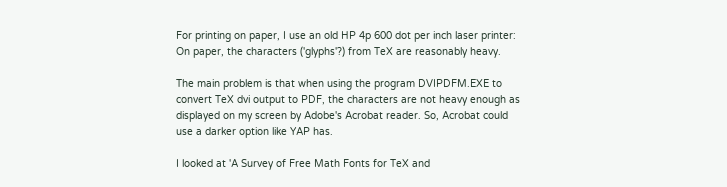For printing on paper, I use an old HP 4p 600 dot per inch laser printer: On paper, the characters ('glyphs'?) from TeX are reasonably heavy.

The main problem is that when using the program DVIPDFM.EXE to convert TeX dvi output to PDF, the characters are not heavy enough as displayed on my screen by Adobe's Acrobat reader. So, Acrobat could use a darker option like YAP has.

I looked at 'A Survey of Free Math Fonts for TeX and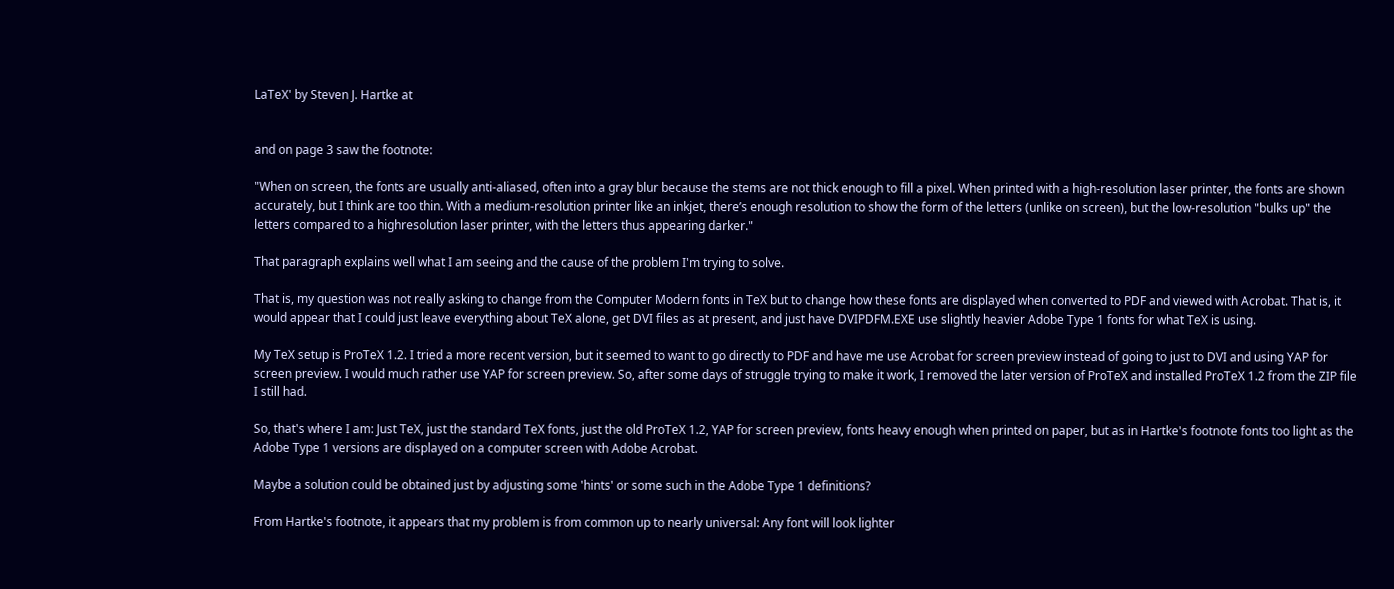LaTeX' by Steven J. Hartke at


and on page 3 saw the footnote:

"When on screen, the fonts are usually anti-aliased, often into a gray blur because the stems are not thick enough to fill a pixel. When printed with a high-resolution laser printer, the fonts are shown accurately, but I think are too thin. With a medium-resolution printer like an inkjet, there’s enough resolution to show the form of the letters (unlike on screen), but the low-resolution "bulks up" the letters compared to a highresolution laser printer, with the letters thus appearing darker."

That paragraph explains well what I am seeing and the cause of the problem I'm trying to solve.

That is, my question was not really asking to change from the Computer Modern fonts in TeX but to change how these fonts are displayed when converted to PDF and viewed with Acrobat. That is, it would appear that I could just leave everything about TeX alone, get DVI files as at present, and just have DVIPDFM.EXE use slightly heavier Adobe Type 1 fonts for what TeX is using.

My TeX setup is ProTeX 1.2. I tried a more recent version, but it seemed to want to go directly to PDF and have me use Acrobat for screen preview instead of going to just to DVI and using YAP for screen preview. I would much rather use YAP for screen preview. So, after some days of struggle trying to make it work, I removed the later version of ProTeX and installed ProTeX 1.2 from the ZIP file I still had.

So, that's where I am: Just TeX, just the standard TeX fonts, just the old ProTeX 1.2, YAP for screen preview, fonts heavy enough when printed on paper, but as in Hartke's footnote fonts too light as the Adobe Type 1 versions are displayed on a computer screen with Adobe Acrobat.

Maybe a solution could be obtained just by adjusting some 'hints' or some such in the Adobe Type 1 definitions?

From Hartke's footnote, it appears that my problem is from common up to nearly universal: Any font will look lighter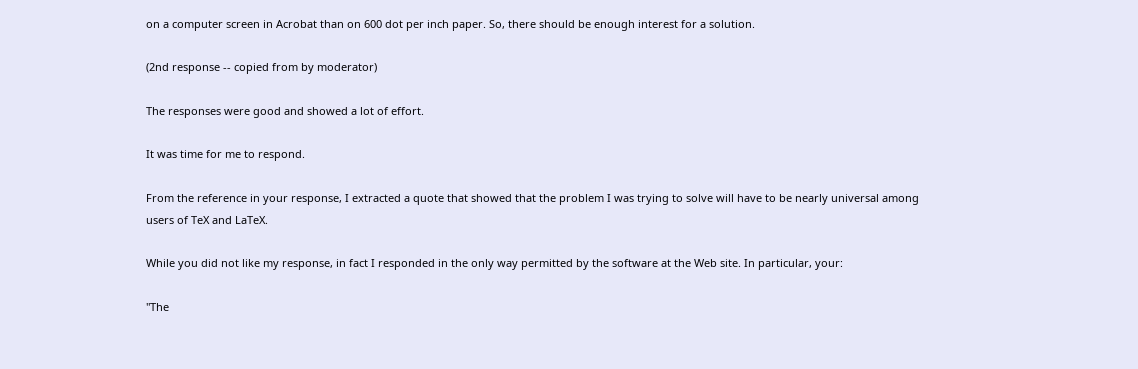on a computer screen in Acrobat than on 600 dot per inch paper. So, there should be enough interest for a solution.

(2nd response -- copied from by moderator)

The responses were good and showed a lot of effort.

It was time for me to respond.

From the reference in your response, I extracted a quote that showed that the problem I was trying to solve will have to be nearly universal among users of TeX and LaTeX.

While you did not like my response, in fact I responded in the only way permitted by the software at the Web site. In particular, your:

"The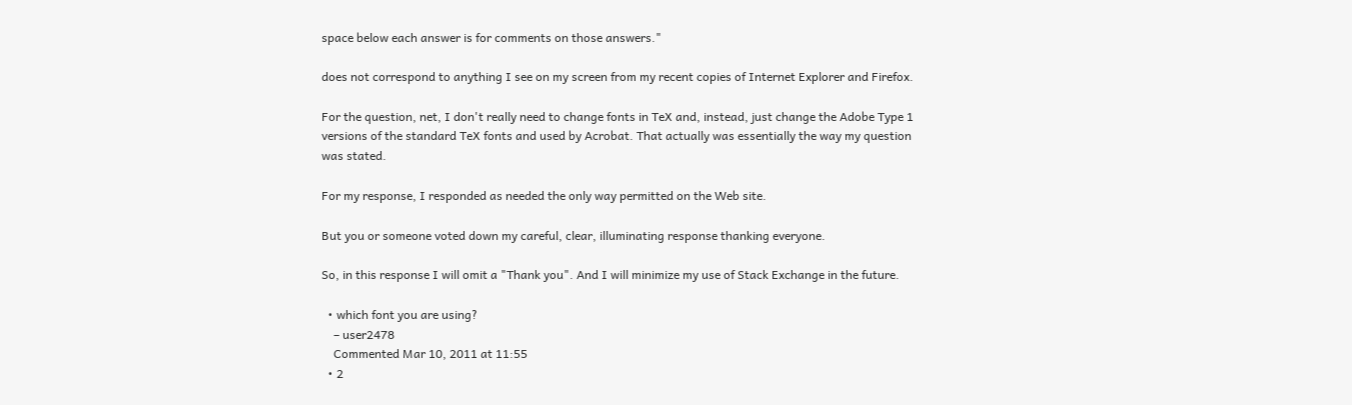space below each answer is for comments on those answers."

does not correspond to anything I see on my screen from my recent copies of Internet Explorer and Firefox.

For the question, net, I don't really need to change fonts in TeX and, instead, just change the Adobe Type 1 versions of the standard TeX fonts and used by Acrobat. That actually was essentially the way my question was stated.

For my response, I responded as needed the only way permitted on the Web site.

But you or someone voted down my careful, clear, illuminating response thanking everyone.

So, in this response I will omit a "Thank you". And I will minimize my use of Stack Exchange in the future.

  • which font you are using?
    – user2478
    Commented Mar 10, 2011 at 11:55
  • 2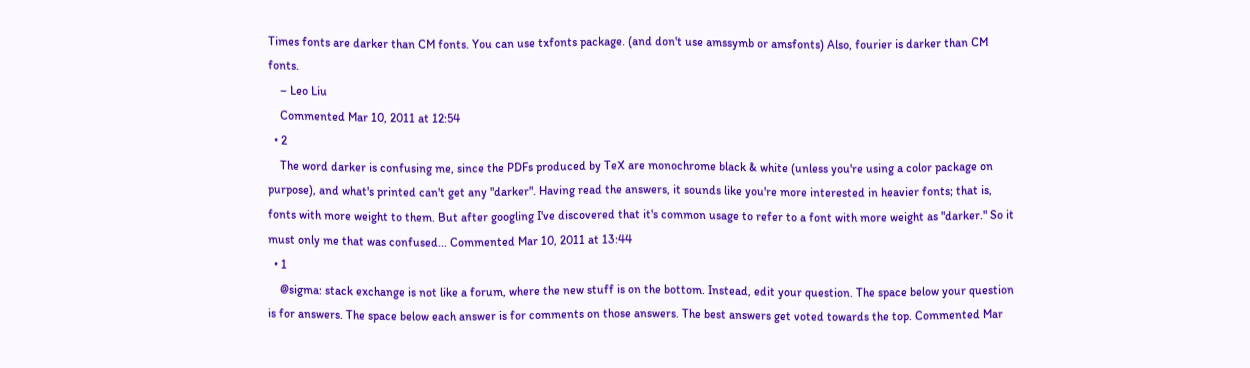Times fonts are darker than CM fonts. You can use txfonts package. (and don't use amssymb or amsfonts) Also, fourier is darker than CM fonts.
    – Leo Liu
    Commented Mar 10, 2011 at 12:54
  • 2
    The word darker is confusing me, since the PDFs produced by TeX are monochrome black & white (unless you're using a color package on purpose), and what's printed can't get any "darker". Having read the answers, it sounds like you're more interested in heavier fonts; that is, fonts with more weight to them. But after googling I've discovered that it's common usage to refer to a font with more weight as "darker." So it must only me that was confused... Commented Mar 10, 2011 at 13:44
  • 1
    @sigma: stack exchange is not like a forum, where the new stuff is on the bottom. Instead, edit your question. The space below your question is for answers. The space below each answer is for comments on those answers. The best answers get voted towards the top. Commented Mar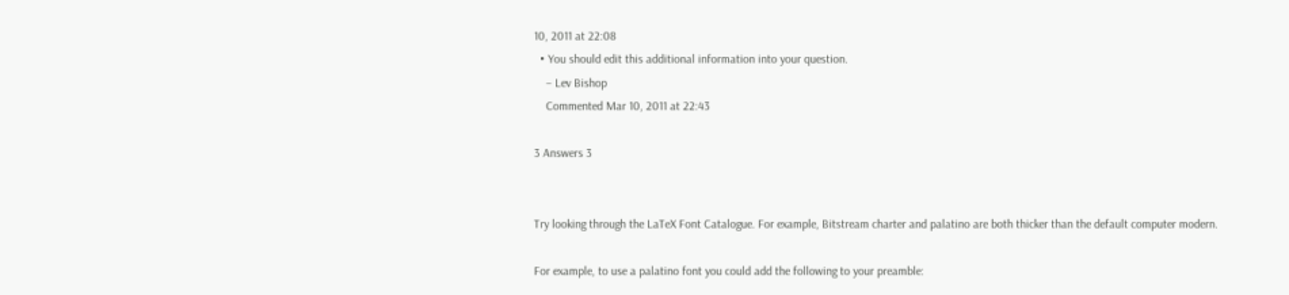10, 2011 at 22:08
  • You should edit this additional information into your question.
    – Lev Bishop
    Commented Mar 10, 2011 at 22:43

3 Answers 3


Try looking through the LaTeX Font Catalogue. For example, Bitstream charter and palatino are both thicker than the default computer modern.

For example, to use a palatino font you could add the following to your preamble: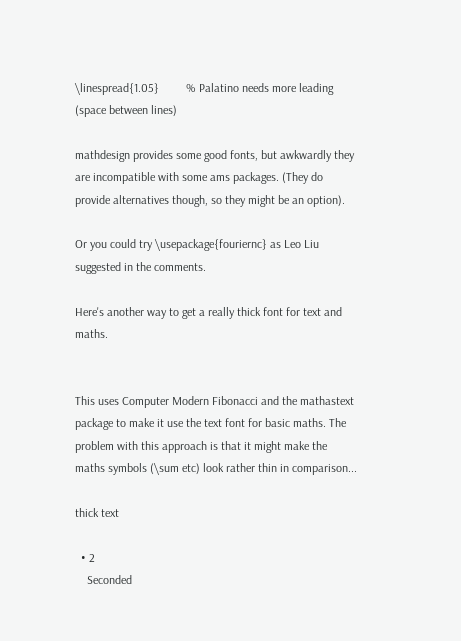\linespread{1.05}         % Palatino needs more leading (space between lines)

mathdesign provides some good fonts, but awkwardly they are incompatible with some ams packages. (They do provide alternatives though, so they might be an option).

Or you could try \usepackage{fouriernc} as Leo Liu suggested in the comments.

Here's another way to get a really thick font for text and maths.


This uses Computer Modern Fibonacci and the mathastext package to make it use the text font for basic maths. The problem with this approach is that it might make the maths symbols (\sum etc) look rather thin in comparison...

thick text

  • 2
    Seconded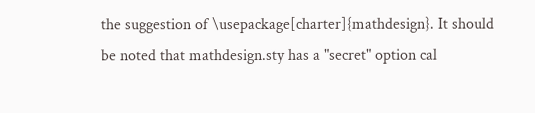the suggestion of \usepackage[charter]{mathdesign}. It should be noted that mathdesign.sty has a "secret" option cal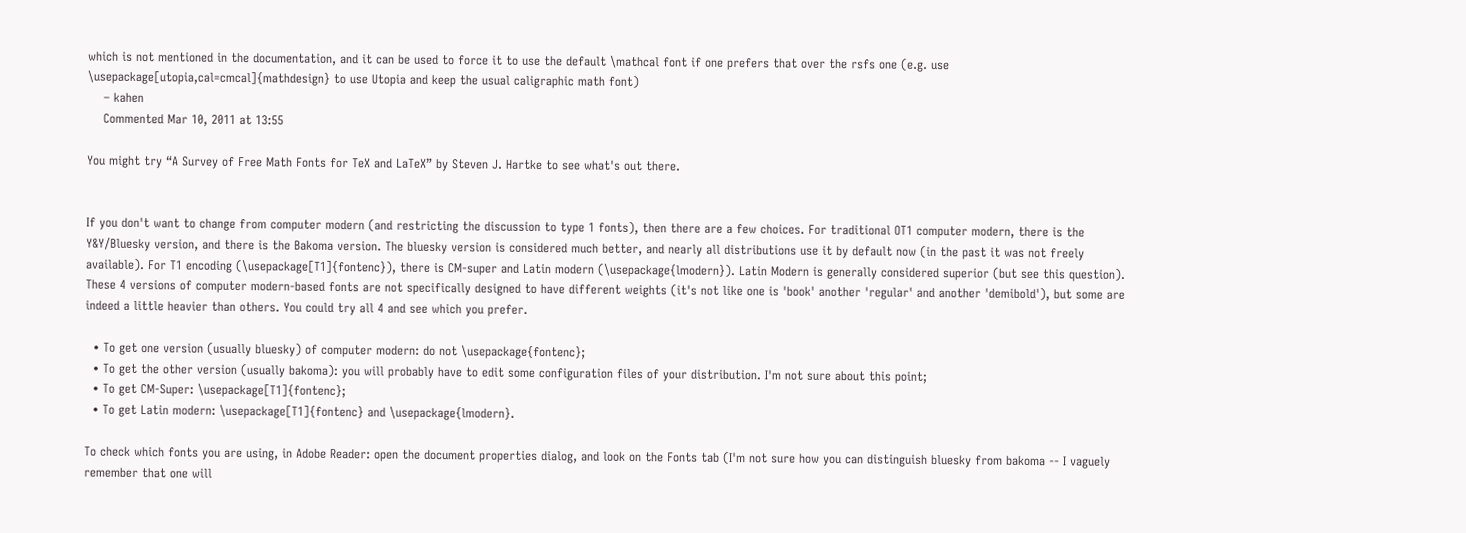which is not mentioned in the documentation, and it can be used to force it to use the default \mathcal font if one prefers that over the rsfs one (e.g. use \usepackage[utopia,cal=cmcal]{mathdesign} to use Utopia and keep the usual caligraphic math font)
    – kahen
    Commented Mar 10, 2011 at 13:55

You might try “A Survey of Free Math Fonts for TeX and LaTeX” by Steven J. Hartke to see what's out there.


If you don't want to change from computer modern (and restricting the discussion to type 1 fonts), then there are a few choices. For traditional OT1 computer modern, there is the Y&Y/Bluesky version, and there is the Bakoma version. The bluesky version is considered much better, and nearly all distributions use it by default now (in the past it was not freely available). For T1 encoding (\usepackage[T1]{fontenc}), there is CM-super and Latin modern (\usepackage{lmodern}). Latin Modern is generally considered superior (but see this question). These 4 versions of computer modern-based fonts are not specifically designed to have different weights (it's not like one is 'book' another 'regular' and another 'demibold'), but some are indeed a little heavier than others. You could try all 4 and see which you prefer.

  • To get one version (usually bluesky) of computer modern: do not \usepackage{fontenc};
  • To get the other version (usually bakoma): you will probably have to edit some configuration files of your distribution. I'm not sure about this point;
  • To get CM-Super: \usepackage[T1]{fontenc};
  • To get Latin modern: \usepackage[T1]{fontenc} and \usepackage{lmodern}.

To check which fonts you are using, in Adobe Reader: open the document properties dialog, and look on the Fonts tab (I'm not sure how you can distinguish bluesky from bakoma -- I vaguely remember that one will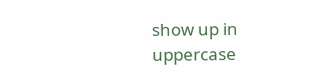show up in uppercase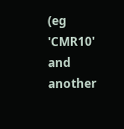(eg 'CMR10' and another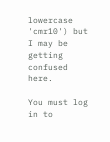lowercase 'cmr10') but I may be getting confused here.

You must log in to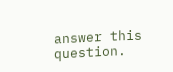answer this question.